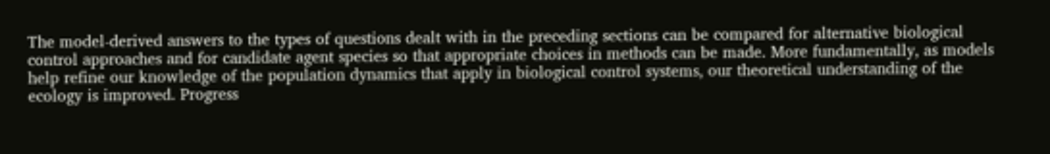The model-derived answers to the types of questions dealt with in the preceding sections can be compared for alternative biological control approaches and for candidate agent species so that appropriate choices in methods can be made. More fundamentally, as models help refine our knowledge of the population dynamics that apply in biological control systems, our theoretical understanding of the ecology is improved. Progress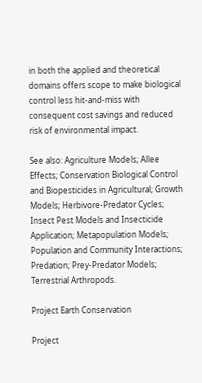in both the applied and theoretical domains offers scope to make biological control less hit-and-miss with consequent cost savings and reduced risk of environmental impact.

See also: Agriculture Models; Allee Effects; Conservation Biological Control and Biopesticides in Agricultural; Growth Models; Herbivore-Predator Cycles; Insect Pest Models and Insecticide Application; Metapopulation Models; Population and Community Interactions; Predation; Prey-Predator Models; Terrestrial Arthropods.

Project Earth Conservation

Project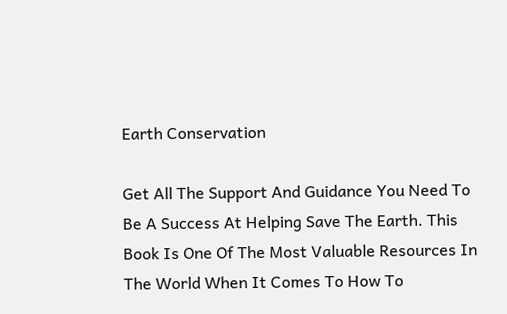Earth Conservation

Get All The Support And Guidance You Need To Be A Success At Helping Save The Earth. This Book Is One Of The Most Valuable Resources In The World When It Comes To How To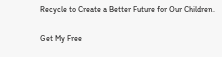Recycle to Create a Better Future for Our Children.

Get My Free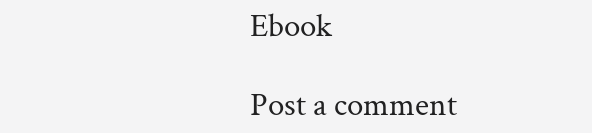Ebook

Post a comment